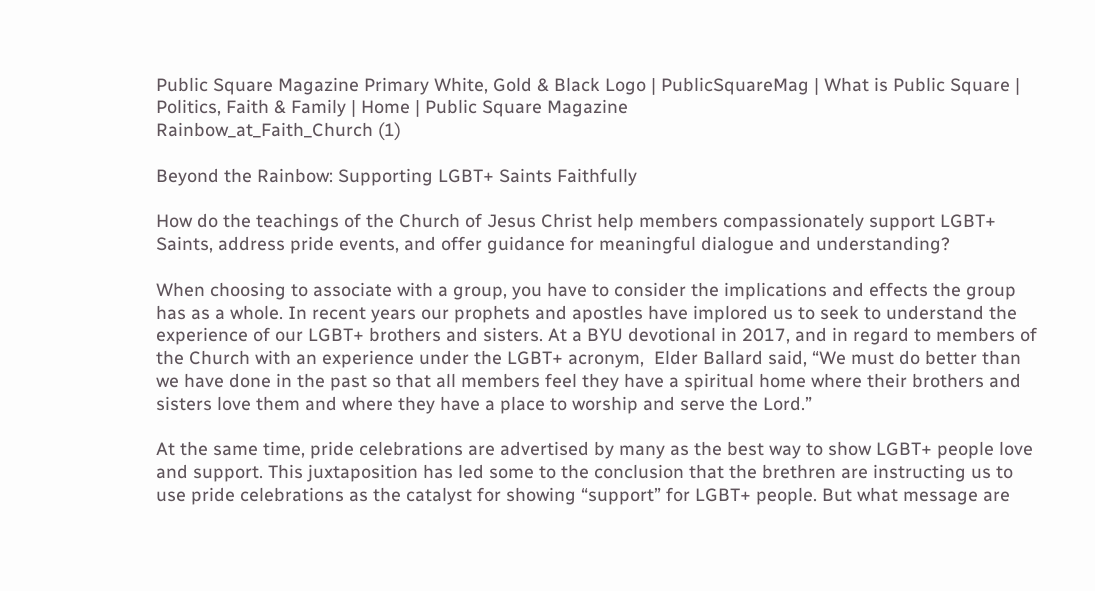Public Square Magazine Primary White, Gold & Black Logo | PublicSquareMag | What is Public Square | Politics, Faith & Family | Home | Public Square Magazine
Rainbow_at_Faith_Church (1)

Beyond the Rainbow: Supporting LGBT+ Saints Faithfully

How do the teachings of the Church of Jesus Christ help members compassionately support LGBT+ Saints, address pride events, and offer guidance for meaningful dialogue and understanding?

When choosing to associate with a group, you have to consider the implications and effects the group has as a whole. In recent years our prophets and apostles have implored us to seek to understand the experience of our LGBT+ brothers and sisters. At a BYU devotional in 2017, and in regard to members of the Church with an experience under the LGBT+ acronym,  Elder Ballard said, “We must do better than we have done in the past so that all members feel they have a spiritual home where their brothers and sisters love them and where they have a place to worship and serve the Lord.”

At the same time, pride celebrations are advertised by many as the best way to show LGBT+ people love and support. This juxtaposition has led some to the conclusion that the brethren are instructing us to use pride celebrations as the catalyst for showing “support” for LGBT+ people. But what message are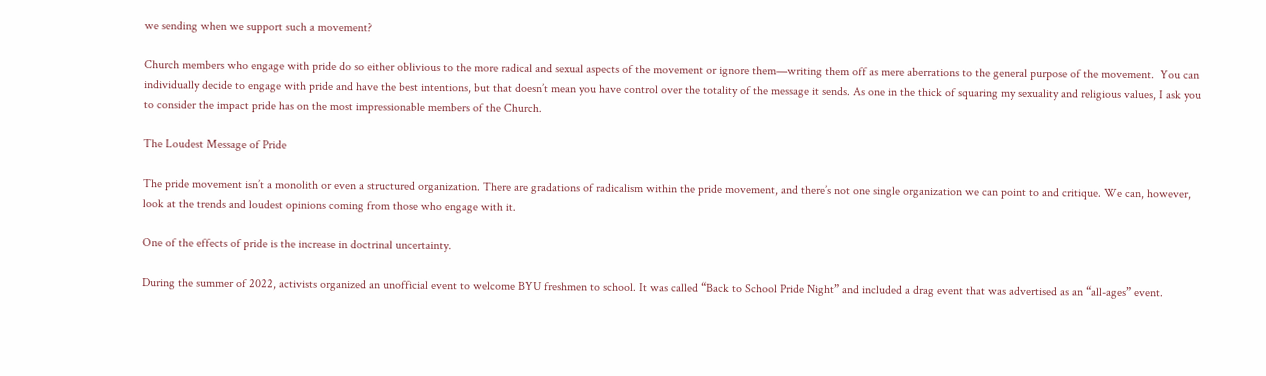we sending when we support such a movement?

Church members who engage with pride do so either oblivious to the more radical and sexual aspects of the movement or ignore them—writing them off as mere aberrations to the general purpose of the movement.  You can individually decide to engage with pride and have the best intentions, but that doesn’t mean you have control over the totality of the message it sends. As one in the thick of squaring my sexuality and religious values, I ask you to consider the impact pride has on the most impressionable members of the Church.

The Loudest Message of Pride

The pride movement isn’t a monolith or even a structured organization. There are gradations of radicalism within the pride movement, and there’s not one single organization we can point to and critique. We can, however, look at the trends and loudest opinions coming from those who engage with it.

One of the effects of pride is the increase in doctrinal uncertainty.

During the summer of 2022, activists organized an unofficial event to welcome BYU freshmen to school. It was called “Back to School Pride Night” and included a drag event that was advertised as an “all-ages” event.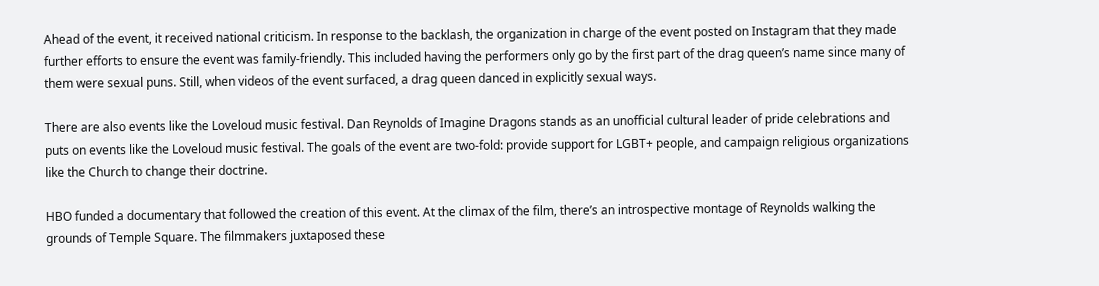Ahead of the event, it received national criticism. In response to the backlash, the organization in charge of the event posted on Instagram that they made further efforts to ensure the event was family-friendly. This included having the performers only go by the first part of the drag queen’s name since many of them were sexual puns. Still, when videos of the event surfaced, a drag queen danced in explicitly sexual ways.

There are also events like the Loveloud music festival. Dan Reynolds of Imagine Dragons stands as an unofficial cultural leader of pride celebrations and puts on events like the Loveloud music festival. The goals of the event are two-fold: provide support for LGBT+ people, and campaign religious organizations like the Church to change their doctrine.

HBO funded a documentary that followed the creation of this event. At the climax of the film, there’s an introspective montage of Reynolds walking the grounds of Temple Square. The filmmakers juxtaposed these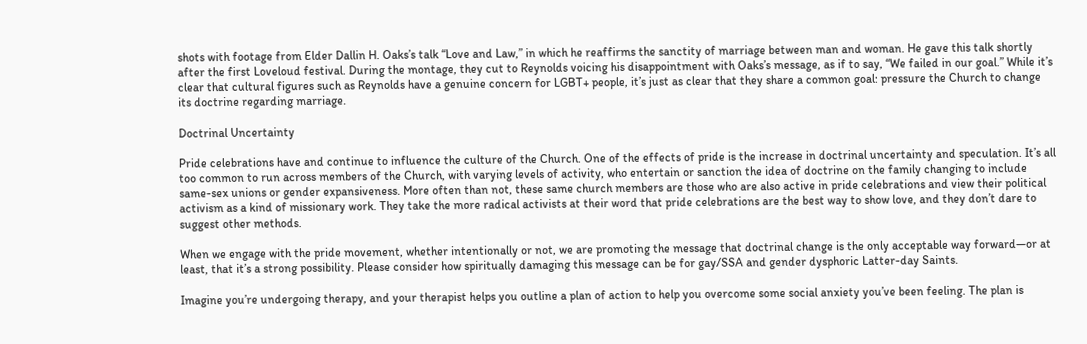shots with footage from Elder Dallin H. Oaks’s talk “Love and Law,” in which he reaffirms the sanctity of marriage between man and woman. He gave this talk shortly after the first Loveloud festival. During the montage, they cut to Reynolds voicing his disappointment with Oaks’s message, as if to say, “We failed in our goal.” While it’s clear that cultural figures such as Reynolds have a genuine concern for LGBT+ people, it’s just as clear that they share a common goal: pressure the Church to change its doctrine regarding marriage.

Doctrinal Uncertainty

Pride celebrations have and continue to influence the culture of the Church. One of the effects of pride is the increase in doctrinal uncertainty and speculation. It’s all too common to run across members of the Church, with varying levels of activity, who entertain or sanction the idea of doctrine on the family changing to include same-sex unions or gender expansiveness. More often than not, these same church members are those who are also active in pride celebrations and view their political activism as a kind of missionary work. They take the more radical activists at their word that pride celebrations are the best way to show love, and they don’t dare to suggest other methods.

When we engage with the pride movement, whether intentionally or not, we are promoting the message that doctrinal change is the only acceptable way forward—or at least, that it’s a strong possibility. Please consider how spiritually damaging this message can be for gay/SSA and gender dysphoric Latter-day Saints.

Imagine you’re undergoing therapy, and your therapist helps you outline a plan of action to help you overcome some social anxiety you’ve been feeling. The plan is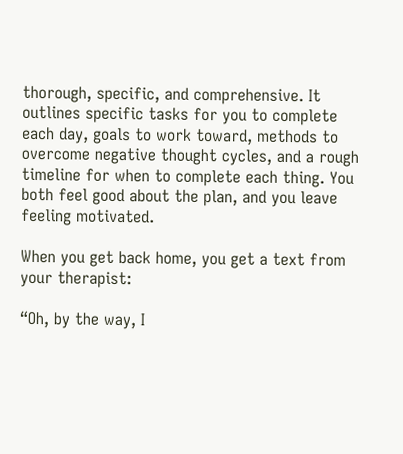thorough, specific, and comprehensive. It outlines specific tasks for you to complete each day, goals to work toward, methods to overcome negative thought cycles, and a rough timeline for when to complete each thing. You both feel good about the plan, and you leave feeling motivated.

When you get back home, you get a text from your therapist:

“Oh, by the way, I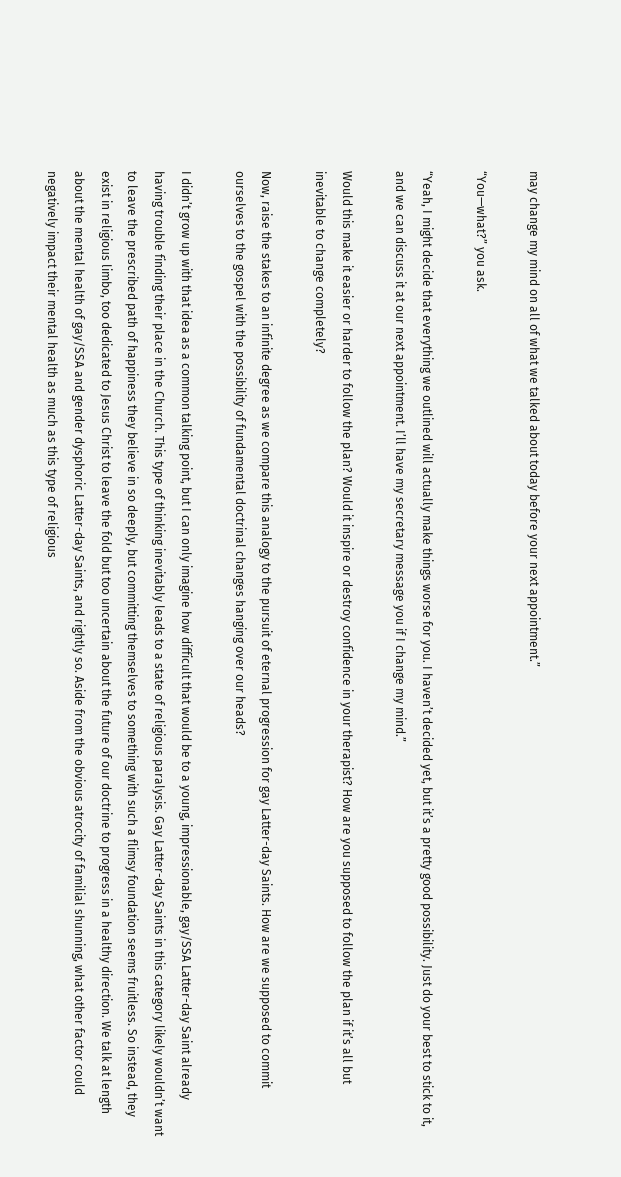may change my mind on all of what we talked about today before your next appointment.”

“You—what?” you ask.

“Yeah, I might decide that everything we outlined will actually make things worse for you. I haven’t decided yet, but it’s a pretty good possibility. Just do your best to stick to it, and we can discuss it at our next appointment. I’ll have my secretary message you if I change my mind.”

Would this make it easier or harder to follow the plan? Would it inspire or destroy confidence in your therapist? How are you supposed to follow the plan if it’s all but inevitable to change completely?

Now, raise the stakes to an infinite degree as we compare this analogy to the pursuit of eternal progression for gay Latter-day Saints. How are we supposed to commit ourselves to the gospel with the possibility of fundamental doctrinal changes hanging over our heads?

I didn’t grow up with that idea as a common talking point, but I can only imagine how difficult that would be to a young, impressionable, gay/SSA Latter-day Saint already having trouble finding their place in the Church. This type of thinking inevitably leads to a state of religious paralysis. Gay Latter-day Saints in this category likely wouldn’t want to leave the prescribed path of happiness they believe in so deeply, but committing themselves to something with such a flimsy foundation seems fruitless. So instead, they exist in religious limbo, too dedicated to Jesus Christ to leave the fold but too uncertain about the future of our doctrine to progress in a healthy direction. We talk at length about the mental health of gay/SSA and gender dysphoric Latter-day Saints, and rightly so. Aside from the obvious atrocity of familial shunning, what other factor could negatively impact their mental health as much as this type of religious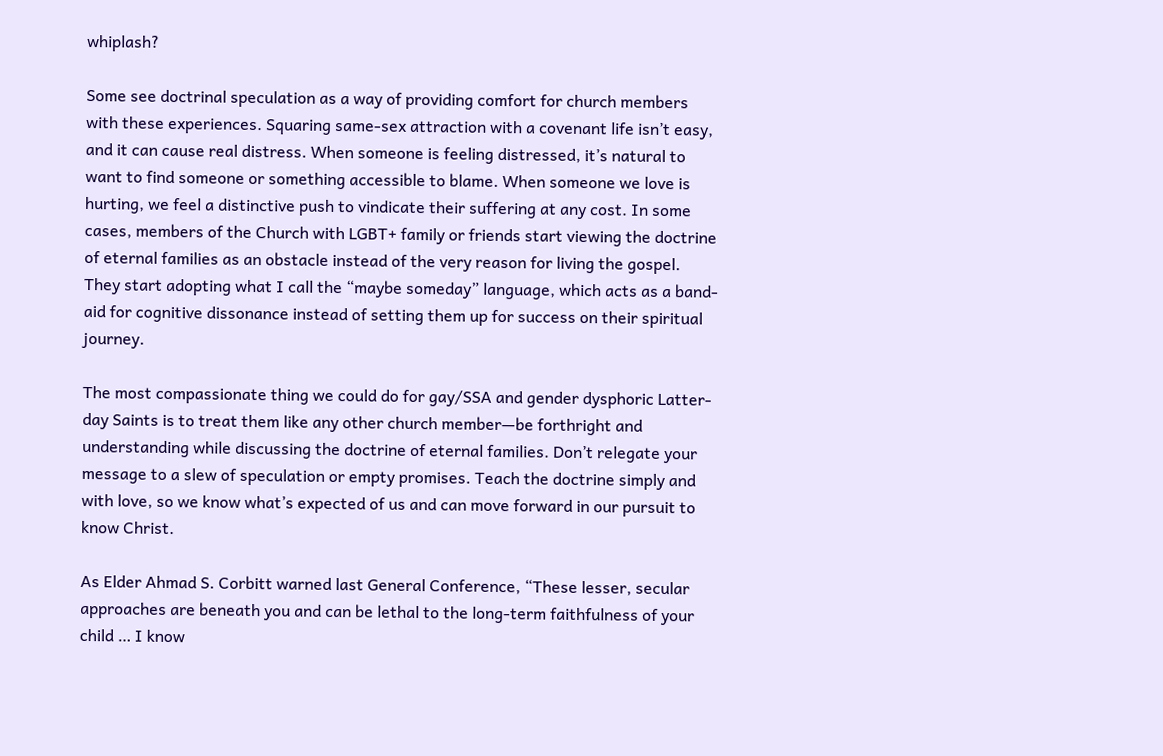whiplash?

Some see doctrinal speculation as a way of providing comfort for church members with these experiences. Squaring same-sex attraction with a covenant life isn’t easy, and it can cause real distress. When someone is feeling distressed, it’s natural to want to find someone or something accessible to blame. When someone we love is hurting, we feel a distinctive push to vindicate their suffering at any cost. In some cases, members of the Church with LGBT+ family or friends start viewing the doctrine of eternal families as an obstacle instead of the very reason for living the gospel.  They start adopting what I call the “maybe someday” language, which acts as a band-aid for cognitive dissonance instead of setting them up for success on their spiritual journey.

The most compassionate thing we could do for gay/SSA and gender dysphoric Latter-day Saints is to treat them like any other church member—be forthright and understanding while discussing the doctrine of eternal families. Don’t relegate your message to a slew of speculation or empty promises. Teach the doctrine simply and with love, so we know what’s expected of us and can move forward in our pursuit to know Christ.

As Elder Ahmad S. Corbitt warned last General Conference, “These lesser, secular approaches are beneath you and can be lethal to the long-term faithfulness of your child … I know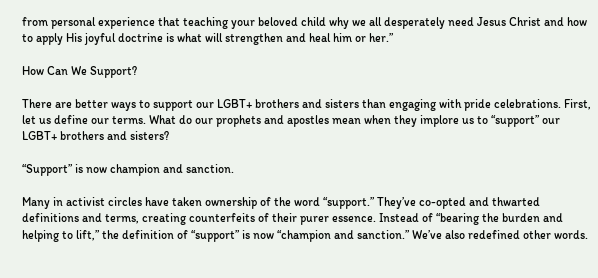from personal experience that teaching your beloved child why we all desperately need Jesus Christ and how to apply His joyful doctrine is what will strengthen and heal him or her.”

How Can We Support?

There are better ways to support our LGBT+ brothers and sisters than engaging with pride celebrations. First, let us define our terms. What do our prophets and apostles mean when they implore us to “support” our LGBT+ brothers and sisters?

“Support” is now champion and sanction.

Many in activist circles have taken ownership of the word “support.” They’ve co-opted and thwarted definitions and terms, creating counterfeits of their purer essence. Instead of “bearing the burden and helping to lift,” the definition of “support” is now “champion and sanction.” We’ve also redefined other words.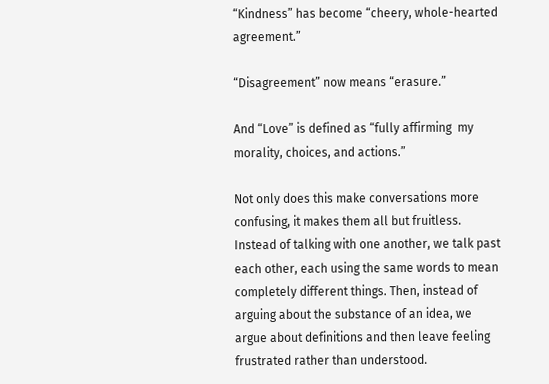“Kindness” has become “cheery, whole-hearted agreement.”

“Disagreement” now means “erasure.”

And “Love” is defined as “fully affirming  my morality, choices, and actions.”

Not only does this make conversations more confusing, it makes them all but fruitless. Instead of talking with one another, we talk past each other, each using the same words to mean completely different things. Then, instead of arguing about the substance of an idea, we argue about definitions and then leave feeling frustrated rather than understood.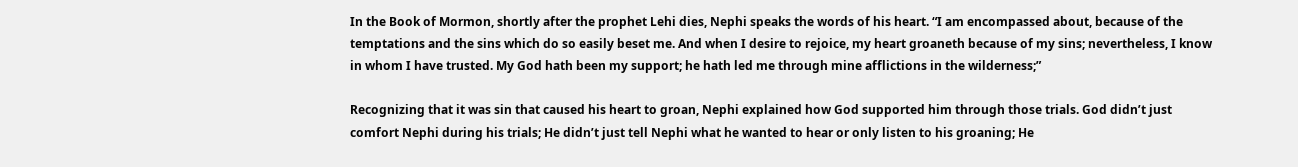In the Book of Mormon, shortly after the prophet Lehi dies, Nephi speaks the words of his heart. “I am encompassed about, because of the temptations and the sins which do so easily beset me. And when I desire to rejoice, my heart groaneth because of my sins; nevertheless, I know in whom I have trusted. My God hath been my support; he hath led me through mine afflictions in the wilderness;”

Recognizing that it was sin that caused his heart to groan, Nephi explained how God supported him through those trials. God didn’t just comfort Nephi during his trials; He didn’t just tell Nephi what he wanted to hear or only listen to his groaning; He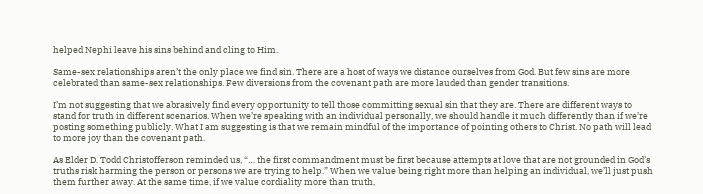helped Nephi leave his sins behind and cling to Him.

Same-sex relationships aren’t the only place we find sin. There are a host of ways we distance ourselves from God. But few sins are more celebrated than same-sex relationships. Few diversions from the covenant path are more lauded than gender transitions.

I’m not suggesting that we abrasively find every opportunity to tell those committing sexual sin that they are. There are different ways to stand for truth in different scenarios. When we’re speaking with an individual personally, we should handle it much differently than if we’re posting something publicly. What I am suggesting is that we remain mindful of the importance of pointing others to Christ. No path will lead to more joy than the covenant path.

As Elder D. Todd Christofferson reminded us, “… the first commandment must be first because attempts at love that are not grounded in God’s truths risk harming the person or persons we are trying to help.” When we value being right more than helping an individual, we’ll just push them further away. At the same time, if we value cordiality more than truth,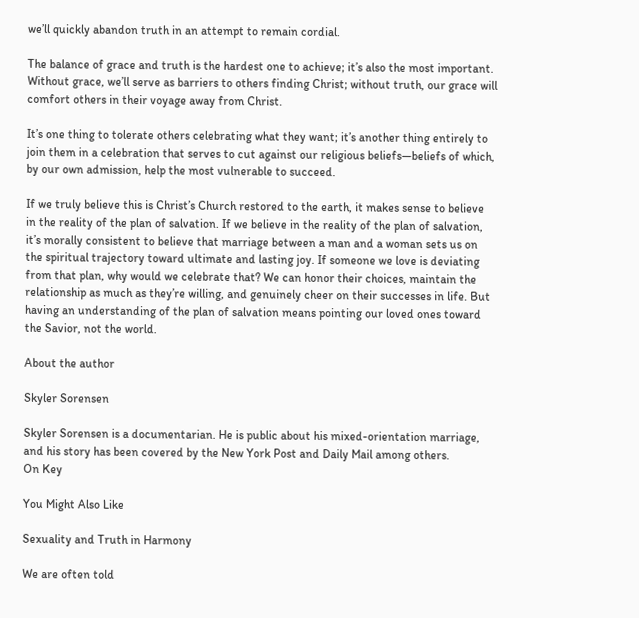we’ll quickly abandon truth in an attempt to remain cordial.

The balance of grace and truth is the hardest one to achieve; it’s also the most important. Without grace, we’ll serve as barriers to others finding Christ; without truth, our grace will comfort others in their voyage away from Christ.

It’s one thing to tolerate others celebrating what they want; it’s another thing entirely to join them in a celebration that serves to cut against our religious beliefs—beliefs of which, by our own admission, help the most vulnerable to succeed.

If we truly believe this is Christ’s Church restored to the earth, it makes sense to believe in the reality of the plan of salvation. If we believe in the reality of the plan of salvation, it’s morally consistent to believe that marriage between a man and a woman sets us on the spiritual trajectory toward ultimate and lasting joy. If someone we love is deviating from that plan, why would we celebrate that? We can honor their choices, maintain the relationship as much as they’re willing, and genuinely cheer on their successes in life. But having an understanding of the plan of salvation means pointing our loved ones toward the Savior, not the world.

About the author

Skyler Sorensen

Skyler Sorensen is a documentarian. He is public about his mixed-orientation marriage, and his story has been covered by the New York Post and Daily Mail among others.
On Key

You Might Also Like

Sexuality and Truth in Harmony

We are often told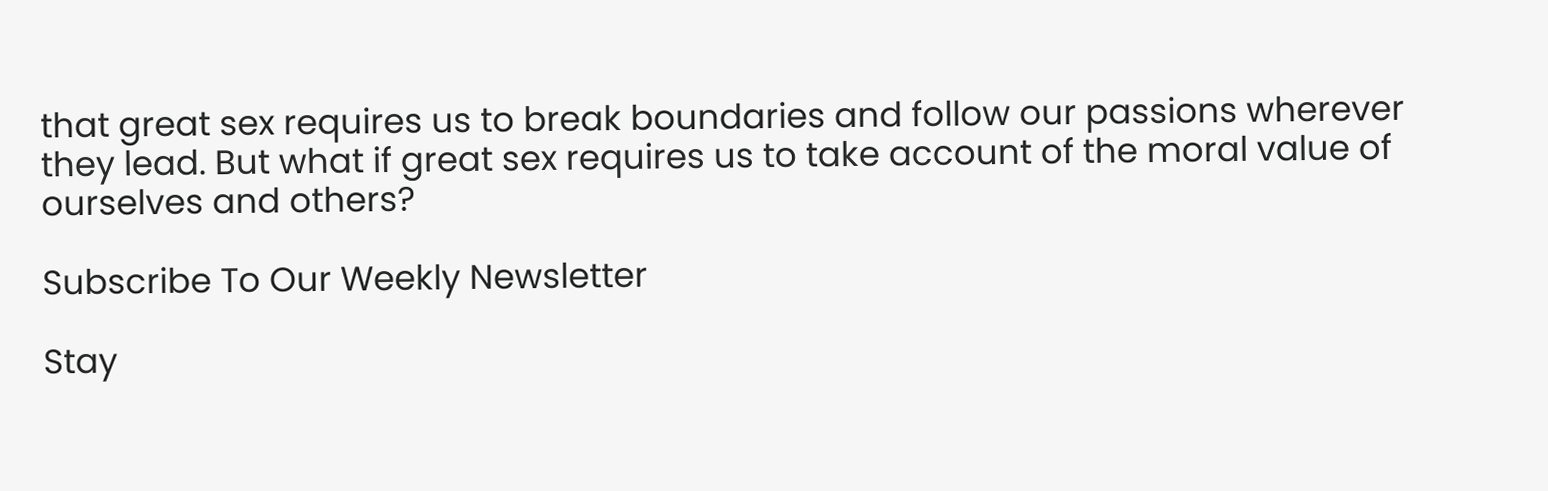that great sex requires us to break boundaries and follow our passions wherever they lead. But what if great sex requires us to take account of the moral value of ourselves and others?

Subscribe To Our Weekly Newsletter

Stay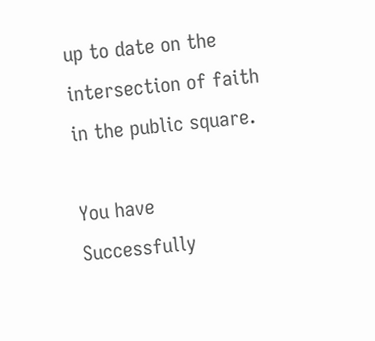up to date on the intersection of faith in the public square.

You have Successfully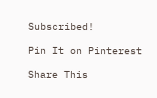Subscribed!

Pin It on Pinterest

Share This